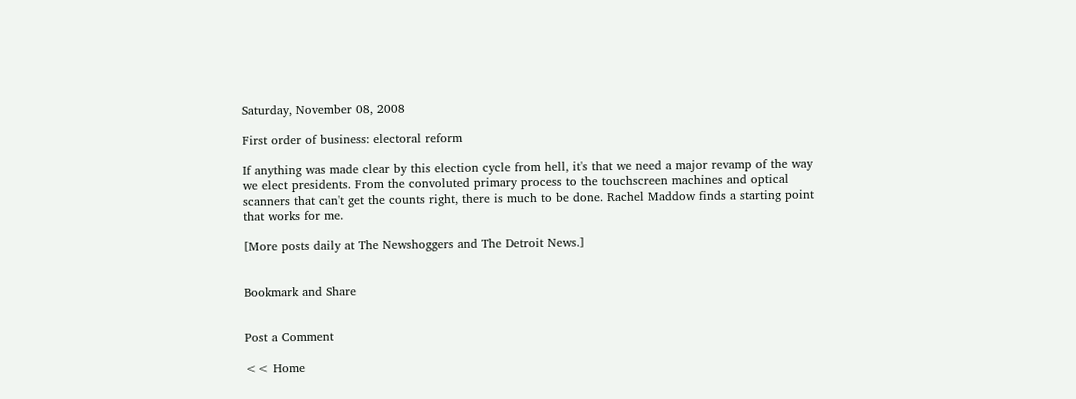Saturday, November 08, 2008

First order of business: electoral reform

If anything was made clear by this election cycle from hell, it's that we need a major revamp of the way we elect presidents. From the convoluted primary process to the touchscreen machines and optical scanners that can't get the counts right, there is much to be done. Rachel Maddow finds a starting point that works for me.

[More posts daily at The Newshoggers and The Detroit News.]


Bookmark and Share


Post a Comment

<< Home